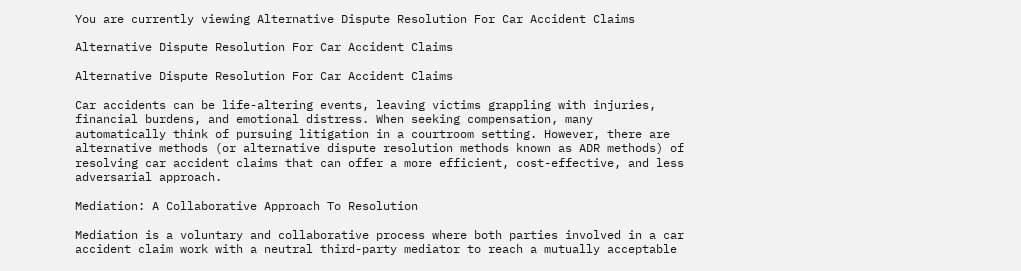You are currently viewing Alternative Dispute Resolution For Car Accident Claims

Alternative Dispute Resolution For Car Accident Claims

Alternative Dispute Resolution For Car Accident Claims

Car accidents can be life-altering events, leaving victims grappling with injuries, financial burdens, and emotional distress. When seeking compensation, many automatically think of pursuing litigation in a courtroom setting. However, there are alternative methods (or alternative dispute resolution methods known as ADR methods) of resolving car accident claims that can offer a more efficient, cost-effective, and less adversarial approach.

Mediation: A Collaborative Approach To Resolution

Mediation is a voluntary and collaborative process where both parties involved in a car accident claim work with a neutral third-party mediator to reach a mutually acceptable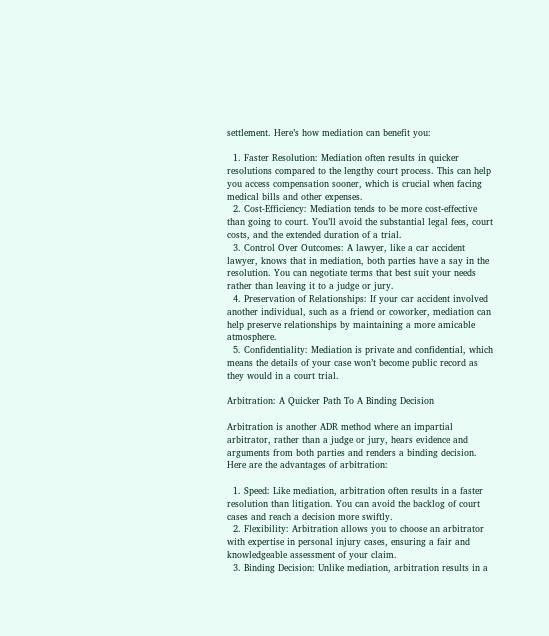settlement. Here’s how mediation can benefit you:

  1. Faster Resolution: Mediation often results in quicker resolutions compared to the lengthy court process. This can help you access compensation sooner, which is crucial when facing medical bills and other expenses.
  2. Cost-Efficiency: Mediation tends to be more cost-effective than going to court. You’ll avoid the substantial legal fees, court costs, and the extended duration of a trial.
  3. Control Over Outcomes: A lawyer, like a car accident lawyer, knows that in mediation, both parties have a say in the resolution. You can negotiate terms that best suit your needs rather than leaving it to a judge or jury.
  4. Preservation of Relationships: If your car accident involved another individual, such as a friend or coworker, mediation can help preserve relationships by maintaining a more amicable atmosphere.
  5. Confidentiality: Mediation is private and confidential, which means the details of your case won’t become public record as they would in a court trial.

Arbitration: A Quicker Path To A Binding Decision

Arbitration is another ADR method where an impartial arbitrator, rather than a judge or jury, hears evidence and arguments from both parties and renders a binding decision. Here are the advantages of arbitration:

  1. Speed: Like mediation, arbitration often results in a faster resolution than litigation. You can avoid the backlog of court cases and reach a decision more swiftly.
  2. Flexibility: Arbitration allows you to choose an arbitrator with expertise in personal injury cases, ensuring a fair and knowledgeable assessment of your claim.
  3. Binding Decision: Unlike mediation, arbitration results in a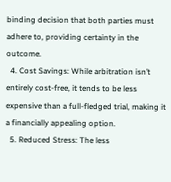binding decision that both parties must adhere to, providing certainty in the outcome.
  4. Cost Savings: While arbitration isn’t entirely cost-free, it tends to be less expensive than a full-fledged trial, making it a financially appealing option.
  5. Reduced Stress: The less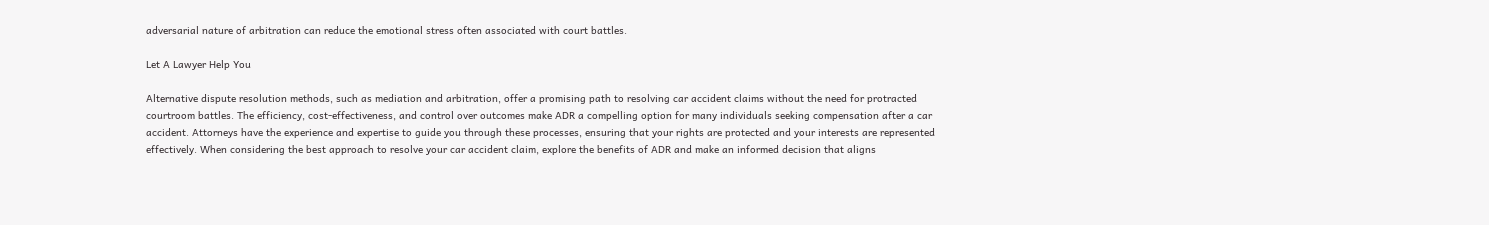adversarial nature of arbitration can reduce the emotional stress often associated with court battles.

Let A Lawyer Help You

Alternative dispute resolution methods, such as mediation and arbitration, offer a promising path to resolving car accident claims without the need for protracted courtroom battles. The efficiency, cost-effectiveness, and control over outcomes make ADR a compelling option for many individuals seeking compensation after a car accident. Attorneys have the experience and expertise to guide you through these processes, ensuring that your rights are protected and your interests are represented effectively. When considering the best approach to resolve your car accident claim, explore the benefits of ADR and make an informed decision that aligns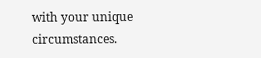with your unique circumstances.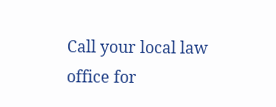Call your local law office for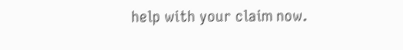help with your claim now.